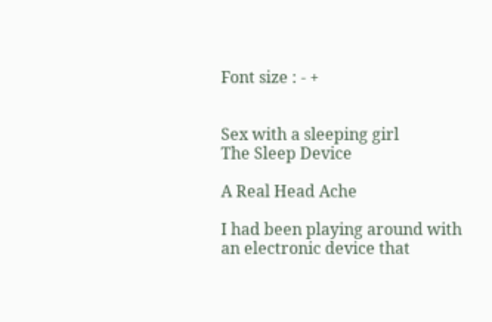Font size : - +


Sex with a sleeping girl
The Sleep Device

A Real Head Ache

I had been playing around with an electronic device that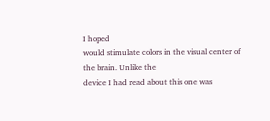I hoped
would stimulate colors in the visual center of the brain. Unlike the
device I had read about this one was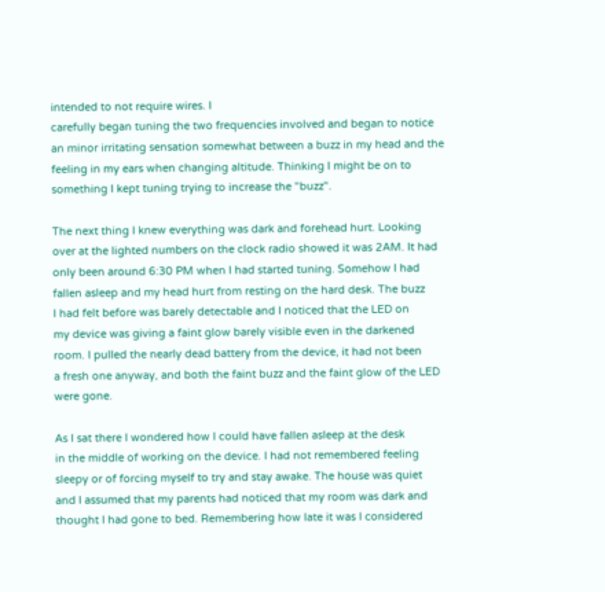intended to not require wires. I
carefully began tuning the two frequencies involved and began to notice
an minor irritating sensation somewhat between a buzz in my head and the
feeling in my ears when changing altitude. Thinking I might be on to
something I kept tuning trying to increase the "buzz".

The next thing I knew everything was dark and forehead hurt. Looking
over at the lighted numbers on the clock radio showed it was 2AM. It had
only been around 6:30 PM when I had started tuning. Somehow I had
fallen asleep and my head hurt from resting on the hard desk. The buzz
I had felt before was barely detectable and I noticed that the LED on
my device was giving a faint glow barely visible even in the darkened
room. I pulled the nearly dead battery from the device, it had not been
a fresh one anyway, and both the faint buzz and the faint glow of the LED
were gone.

As I sat there I wondered how I could have fallen asleep at the desk
in the middle of working on the device. I had not remembered feeling
sleepy or of forcing myself to try and stay awake. The house was quiet
and I assumed that my parents had noticed that my room was dark and
thought I had gone to bed. Remembering how late it was I considered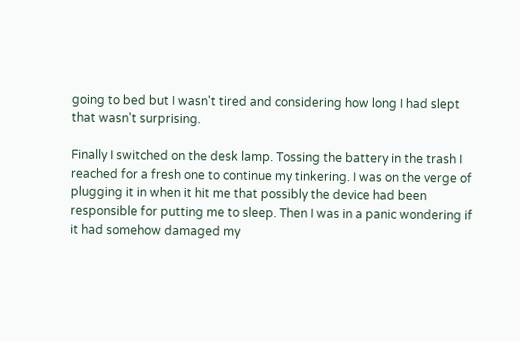going to bed but I wasn't tired and considering how long I had slept
that wasn't surprising.

Finally I switched on the desk lamp. Tossing the battery in the trash I
reached for a fresh one to continue my tinkering. I was on the verge of
plugging it in when it hit me that possibly the device had been
responsible for putting me to sleep. Then I was in a panic wondering if
it had somehow damaged my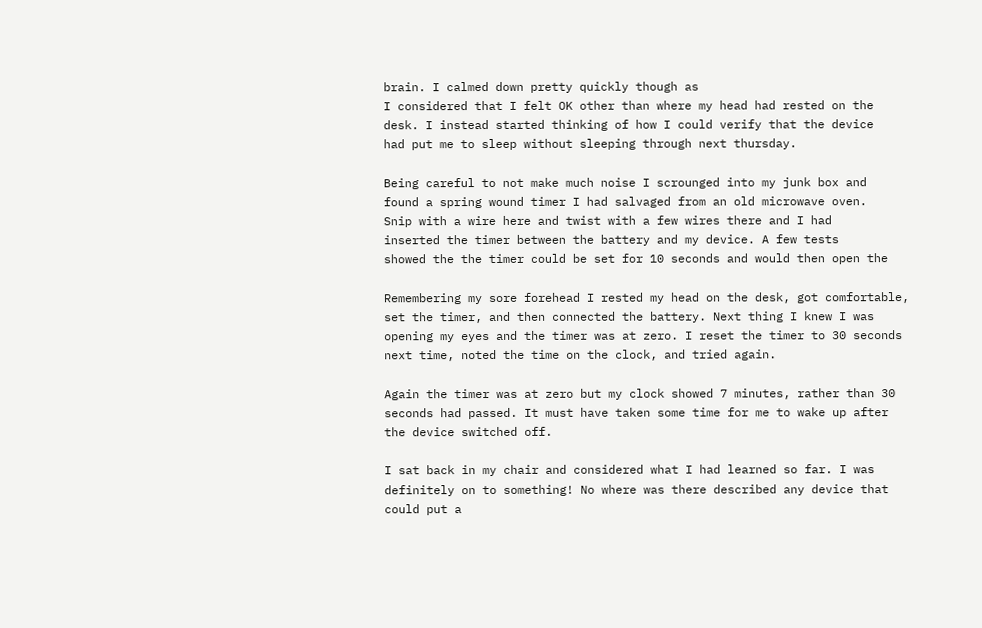brain. I calmed down pretty quickly though as
I considered that I felt OK other than where my head had rested on the
desk. I instead started thinking of how I could verify that the device
had put me to sleep without sleeping through next thursday.

Being careful to not make much noise I scrounged into my junk box and
found a spring wound timer I had salvaged from an old microwave oven.
Snip with a wire here and twist with a few wires there and I had
inserted the timer between the battery and my device. A few tests
showed the the timer could be set for 10 seconds and would then open the

Remembering my sore forehead I rested my head on the desk, got comfortable,
set the timer, and then connected the battery. Next thing I knew I was
opening my eyes and the timer was at zero. I reset the timer to 30 seconds
next time, noted the time on the clock, and tried again.

Again the timer was at zero but my clock showed 7 minutes, rather than 30
seconds had passed. It must have taken some time for me to wake up after
the device switched off.

I sat back in my chair and considered what I had learned so far. I was
definitely on to something! No where was there described any device that
could put a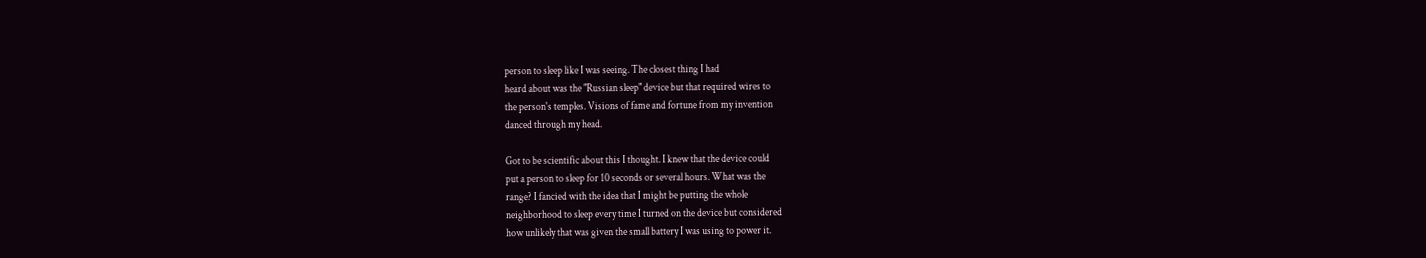person to sleep like I was seeing. The closest thing I had
heard about was the "Russian sleep" device but that required wires to
the person's temples. Visions of fame and fortune from my invention
danced through my head.

Got to be scientific about this I thought. I knew that the device could
put a person to sleep for 10 seconds or several hours. What was the
range? I fancied with the idea that I might be putting the whole
neighborhood to sleep every time I turned on the device but considered
how unlikely that was given the small battery I was using to power it.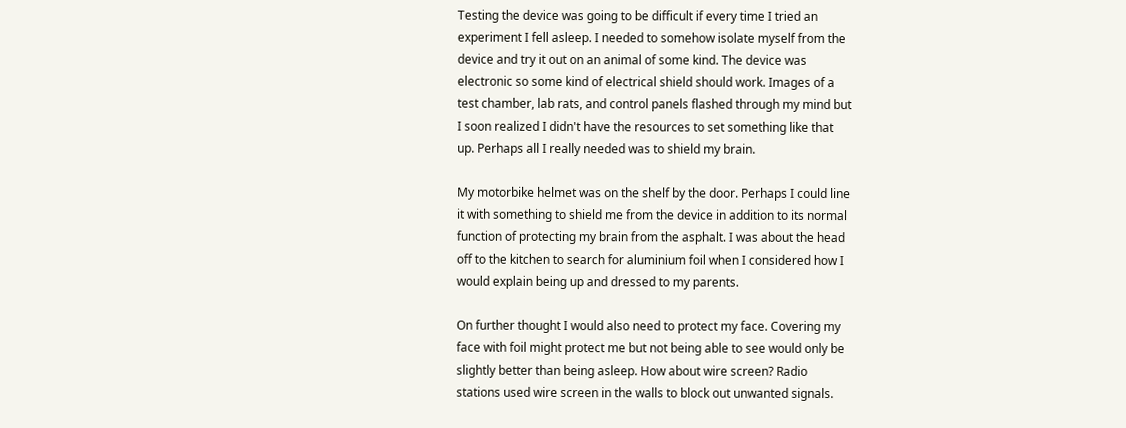Testing the device was going to be difficult if every time I tried an
experiment I fell asleep. I needed to somehow isolate myself from the
device and try it out on an animal of some kind. The device was
electronic so some kind of electrical shield should work. Images of a
test chamber, lab rats, and control panels flashed through my mind but
I soon realized I didn't have the resources to set something like that
up. Perhaps all I really needed was to shield my brain.

My motorbike helmet was on the shelf by the door. Perhaps I could line
it with something to shield me from the device in addition to its normal
function of protecting my brain from the asphalt. I was about the head
off to the kitchen to search for aluminium foil when I considered how I
would explain being up and dressed to my parents.

On further thought I would also need to protect my face. Covering my
face with foil might protect me but not being able to see would only be
slightly better than being asleep. How about wire screen? Radio
stations used wire screen in the walls to block out unwanted signals.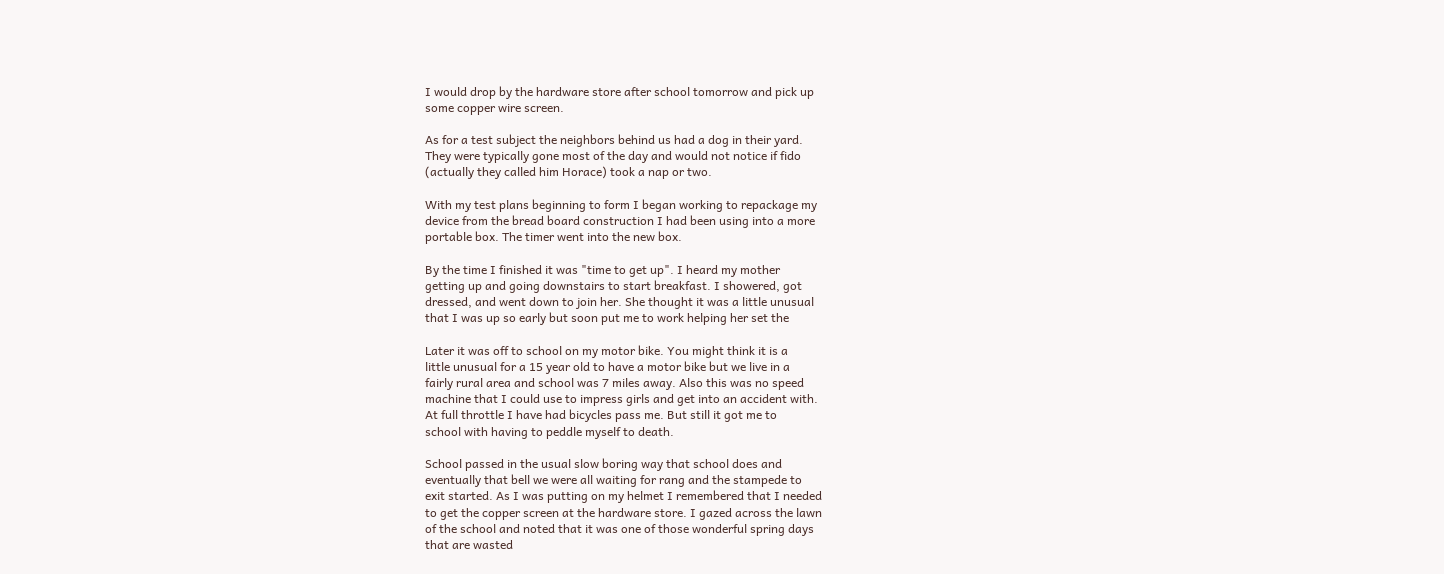I would drop by the hardware store after school tomorrow and pick up
some copper wire screen.

As for a test subject the neighbors behind us had a dog in their yard.
They were typically gone most of the day and would not notice if fido
(actually they called him Horace) took a nap or two.

With my test plans beginning to form I began working to repackage my
device from the bread board construction I had been using into a more
portable box. The timer went into the new box.

By the time I finished it was "time to get up". I heard my mother
getting up and going downstairs to start breakfast. I showered, got
dressed, and went down to join her. She thought it was a little unusual
that I was up so early but soon put me to work helping her set the

Later it was off to school on my motor bike. You might think it is a
little unusual for a 15 year old to have a motor bike but we live in a
fairly rural area and school was 7 miles away. Also this was no speed
machine that I could use to impress girls and get into an accident with.
At full throttle I have had bicycles pass me. But still it got me to
school with having to peddle myself to death.

School passed in the usual slow boring way that school does and
eventually that bell we were all waiting for rang and the stampede to
exit started. As I was putting on my helmet I remembered that I needed
to get the copper screen at the hardware store. I gazed across the lawn
of the school and noted that it was one of those wonderful spring days
that are wasted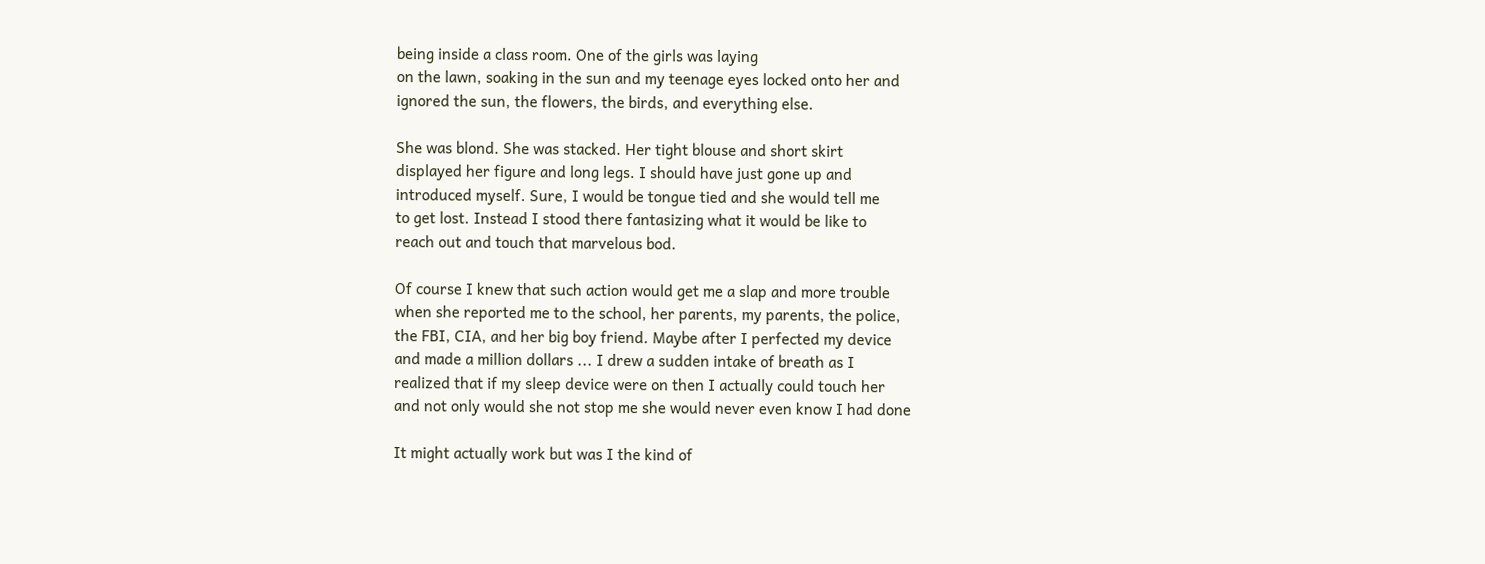being inside a class room. One of the girls was laying
on the lawn, soaking in the sun and my teenage eyes locked onto her and
ignored the sun, the flowers, the birds, and everything else.

She was blond. She was stacked. Her tight blouse and short skirt
displayed her figure and long legs. I should have just gone up and
introduced myself. Sure, I would be tongue tied and she would tell me
to get lost. Instead I stood there fantasizing what it would be like to
reach out and touch that marvelous bod.

Of course I knew that such action would get me a slap and more trouble
when she reported me to the school, her parents, my parents, the police,
the FBI, CIA, and her big boy friend. Maybe after I perfected my device
and made a million dollars ... I drew a sudden intake of breath as I
realized that if my sleep device were on then I actually could touch her
and not only would she not stop me she would never even know I had done

It might actually work but was I the kind of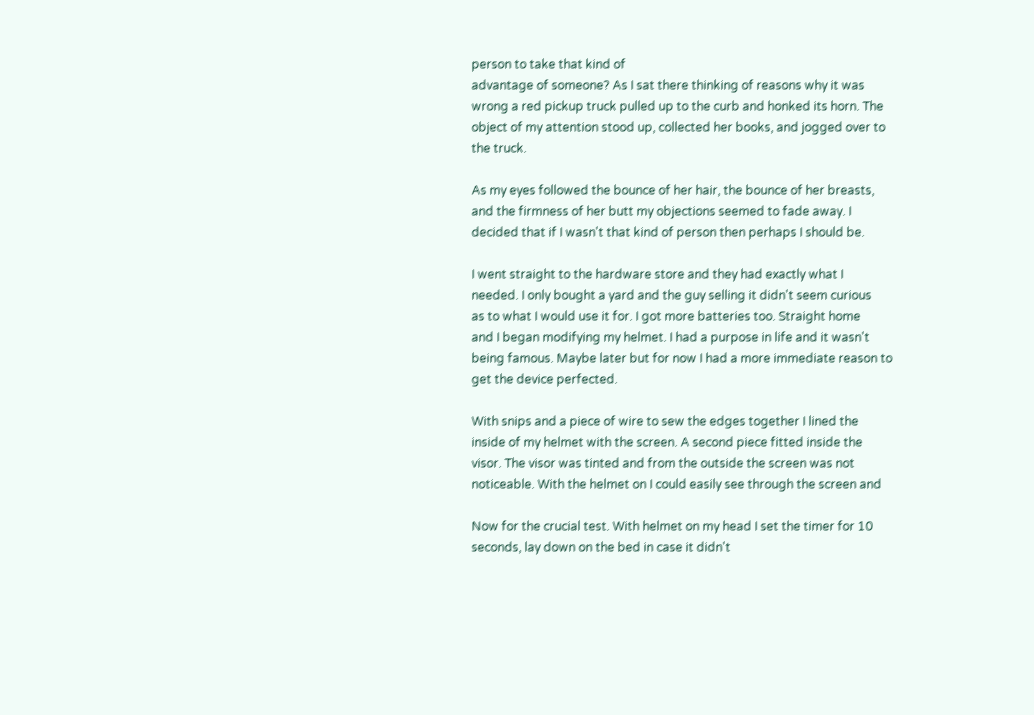person to take that kind of
advantage of someone? As I sat there thinking of reasons why it was
wrong a red pickup truck pulled up to the curb and honked its horn. The
object of my attention stood up, collected her books, and jogged over to
the truck.

As my eyes followed the bounce of her hair, the bounce of her breasts,
and the firmness of her butt my objections seemed to fade away. I
decided that if I wasn't that kind of person then perhaps I should be.

I went straight to the hardware store and they had exactly what I
needed. I only bought a yard and the guy selling it didn't seem curious
as to what I would use it for. I got more batteries too. Straight home
and I began modifying my helmet. I had a purpose in life and it wasn't
being famous. Maybe later but for now I had a more immediate reason to
get the device perfected.

With snips and a piece of wire to sew the edges together I lined the
inside of my helmet with the screen. A second piece fitted inside the
visor. The visor was tinted and from the outside the screen was not
noticeable. With the helmet on I could easily see through the screen and

Now for the crucial test. With helmet on my head I set the timer for 10
seconds, lay down on the bed in case it didn't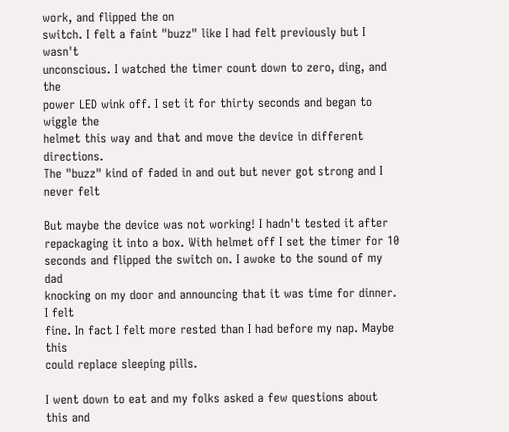work, and flipped the on
switch. I felt a faint "buzz" like I had felt previously but I wasn't
unconscious. I watched the timer count down to zero, ding, and the
power LED wink off. I set it for thirty seconds and began to wiggle the
helmet this way and that and move the device in different directions.
The "buzz" kind of faded in and out but never got strong and I never felt

But maybe the device was not working! I hadn't tested it after
repackaging it into a box. With helmet off I set the timer for 10
seconds and flipped the switch on. I awoke to the sound of my dad
knocking on my door and announcing that it was time for dinner. I felt
fine. In fact I felt more rested than I had before my nap. Maybe this
could replace sleeping pills.

I went down to eat and my folks asked a few questions about this and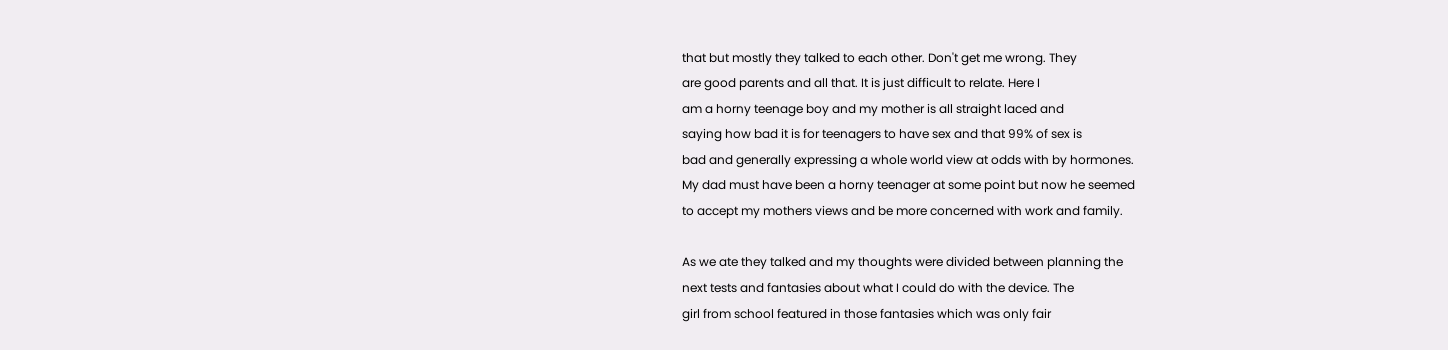that but mostly they talked to each other. Don't get me wrong. They
are good parents and all that. It is just difficult to relate. Here I
am a horny teenage boy and my mother is all straight laced and
saying how bad it is for teenagers to have sex and that 99% of sex is
bad and generally expressing a whole world view at odds with by hormones.
My dad must have been a horny teenager at some point but now he seemed
to accept my mothers views and be more concerned with work and family.

As we ate they talked and my thoughts were divided between planning the
next tests and fantasies about what I could do with the device. The
girl from school featured in those fantasies which was only fair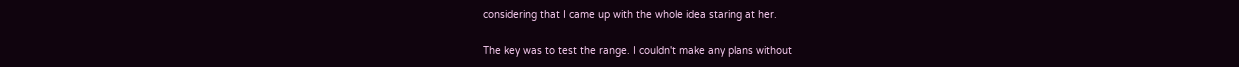considering that I came up with the whole idea staring at her.

The key was to test the range. I couldn't make any plans without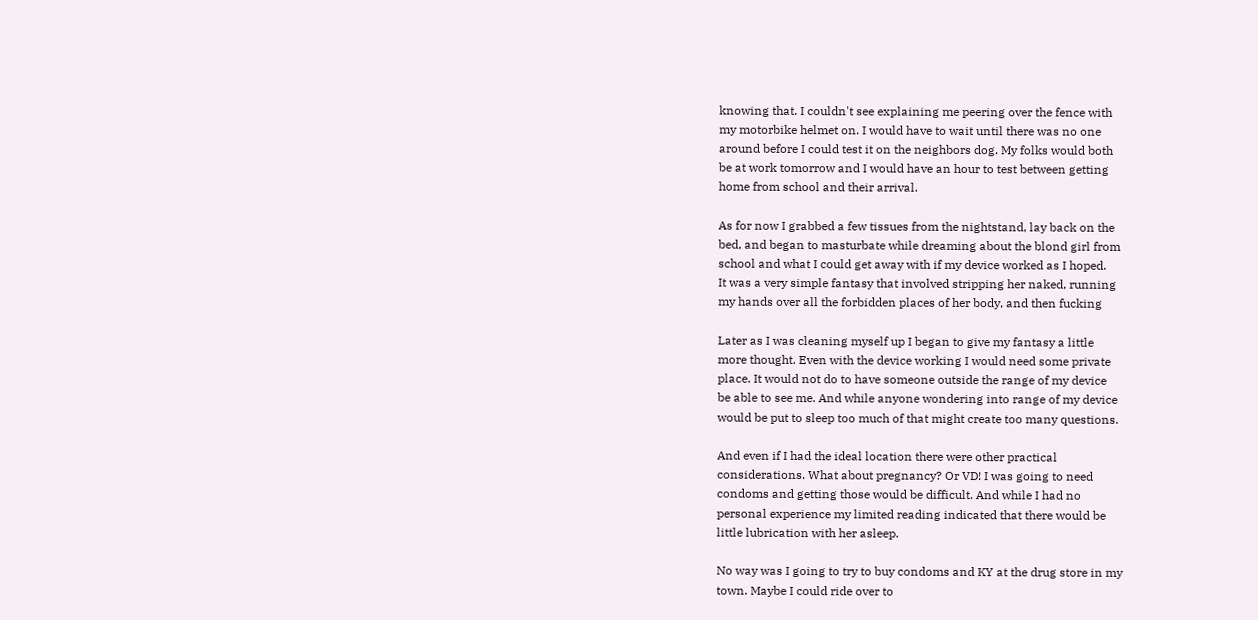knowing that. I couldn't see explaining me peering over the fence with
my motorbike helmet on. I would have to wait until there was no one
around before I could test it on the neighbors dog. My folks would both
be at work tomorrow and I would have an hour to test between getting
home from school and their arrival.

As for now I grabbed a few tissues from the nightstand, lay back on the
bed, and began to masturbate while dreaming about the blond girl from
school and what I could get away with if my device worked as I hoped.
It was a very simple fantasy that involved stripping her naked, running
my hands over all the forbidden places of her body, and then fucking

Later as I was cleaning myself up I began to give my fantasy a little
more thought. Even with the device working I would need some private
place. It would not do to have someone outside the range of my device
be able to see me. And while anyone wondering into range of my device
would be put to sleep too much of that might create too many questions.

And even if I had the ideal location there were other practical
considerations. What about pregnancy? Or VD! I was going to need
condoms and getting those would be difficult. And while I had no
personal experience my limited reading indicated that there would be
little lubrication with her asleep.

No way was I going to try to buy condoms and KY at the drug store in my
town. Maybe I could ride over to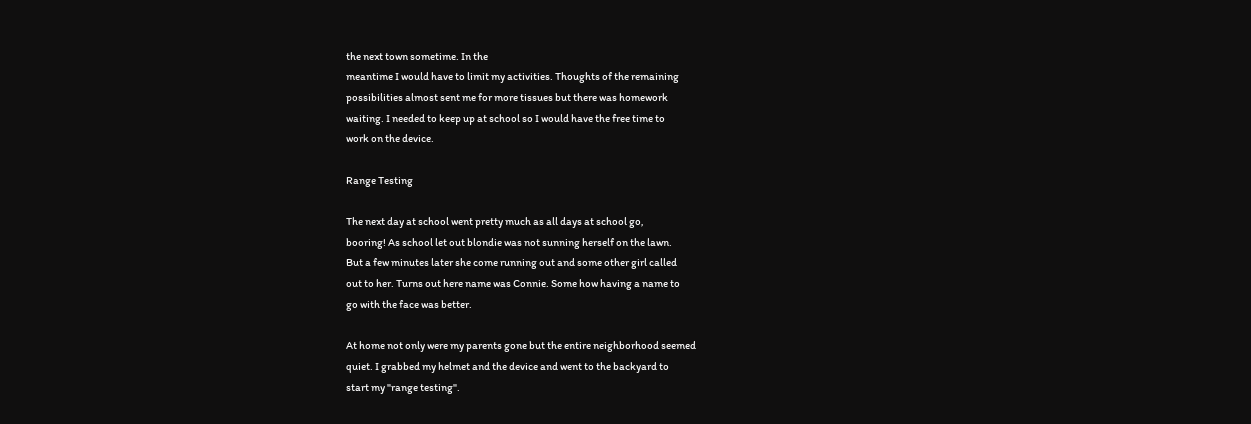the next town sometime. In the
meantime I would have to limit my activities. Thoughts of the remaining
possibilities almost sent me for more tissues but there was homework
waiting. I needed to keep up at school so I would have the free time to
work on the device.

Range Testing

The next day at school went pretty much as all days at school go,
booring! As school let out blondie was not sunning herself on the lawn.
But a few minutes later she come running out and some other girl called
out to her. Turns out here name was Connie. Some how having a name to
go with the face was better.

At home not only were my parents gone but the entire neighborhood seemed
quiet. I grabbed my helmet and the device and went to the backyard to
start my "range testing".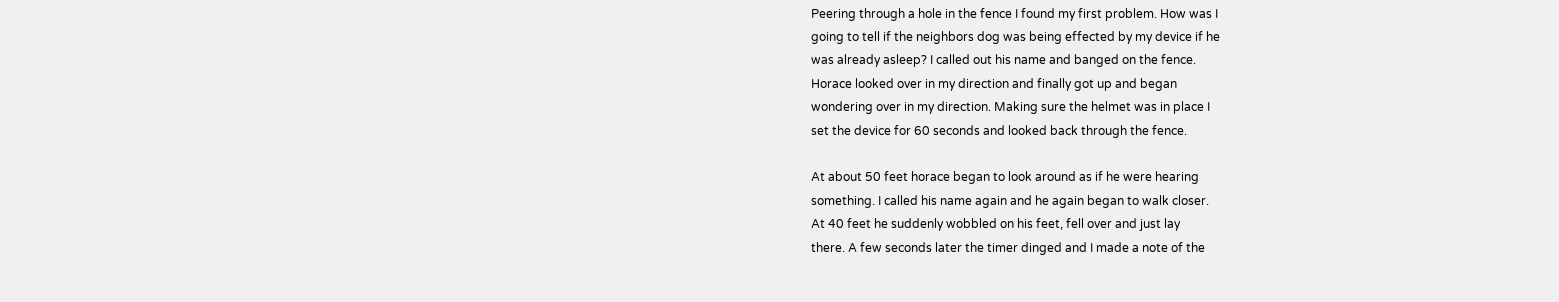Peering through a hole in the fence I found my first problem. How was I
going to tell if the neighbors dog was being effected by my device if he
was already asleep? I called out his name and banged on the fence.
Horace looked over in my direction and finally got up and began
wondering over in my direction. Making sure the helmet was in place I
set the device for 60 seconds and looked back through the fence.

At about 50 feet horace began to look around as if he were hearing
something. I called his name again and he again began to walk closer.
At 40 feet he suddenly wobbled on his feet, fell over and just lay
there. A few seconds later the timer dinged and I made a note of the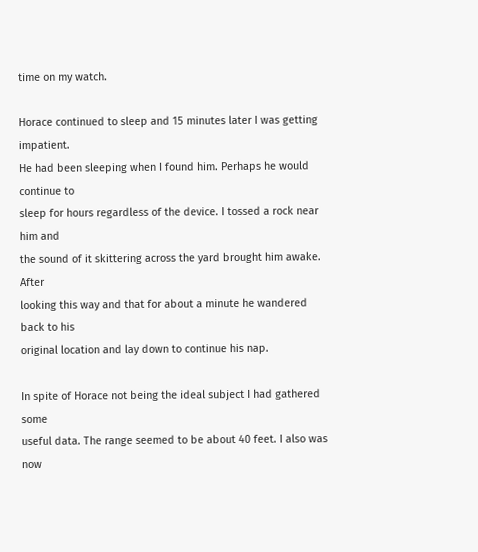time on my watch.

Horace continued to sleep and 15 minutes later I was getting impatient.
He had been sleeping when I found him. Perhaps he would continue to
sleep for hours regardless of the device. I tossed a rock near him and
the sound of it skittering across the yard brought him awake. After
looking this way and that for about a minute he wandered back to his
original location and lay down to continue his nap.

In spite of Horace not being the ideal subject I had gathered some
useful data. The range seemed to be about 40 feet. I also was now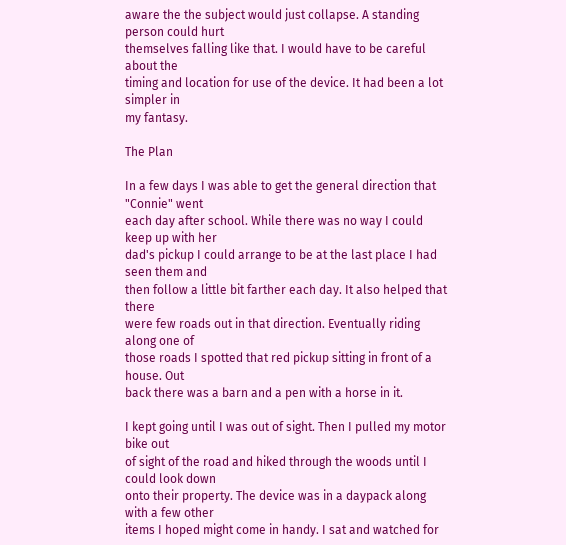aware the the subject would just collapse. A standing person could hurt
themselves falling like that. I would have to be careful about the
timing and location for use of the device. It had been a lot simpler in
my fantasy.

The Plan

In a few days I was able to get the general direction that "Connie" went
each day after school. While there was no way I could keep up with her
dad's pickup I could arrange to be at the last place I had seen them and
then follow a little bit farther each day. It also helped that there
were few roads out in that direction. Eventually riding along one of
those roads I spotted that red pickup sitting in front of a house. Out
back there was a barn and a pen with a horse in it.

I kept going until I was out of sight. Then I pulled my motor bike out
of sight of the road and hiked through the woods until I could look down
onto their property. The device was in a daypack along with a few other
items I hoped might come in handy. I sat and watched for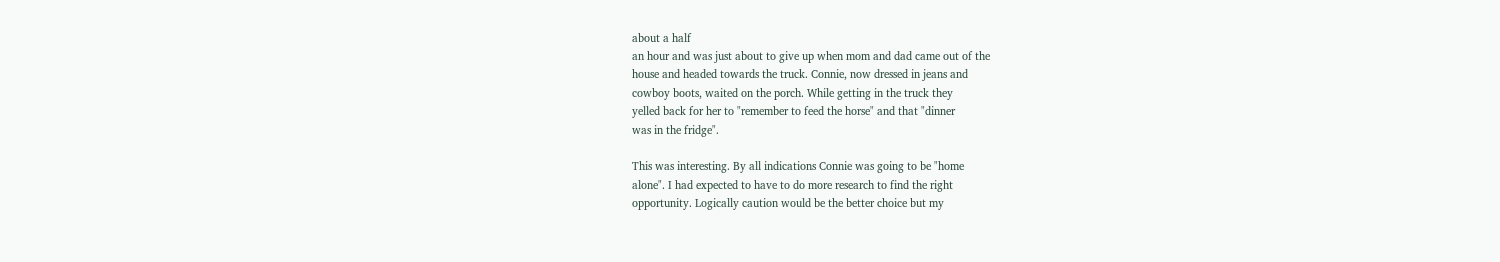about a half
an hour and was just about to give up when mom and dad came out of the
house and headed towards the truck. Connie, now dressed in jeans and
cowboy boots, waited on the porch. While getting in the truck they
yelled back for her to "remember to feed the horse" and that "dinner
was in the fridge".

This was interesting. By all indications Connie was going to be "home
alone". I had expected to have to do more research to find the right
opportunity. Logically caution would be the better choice but my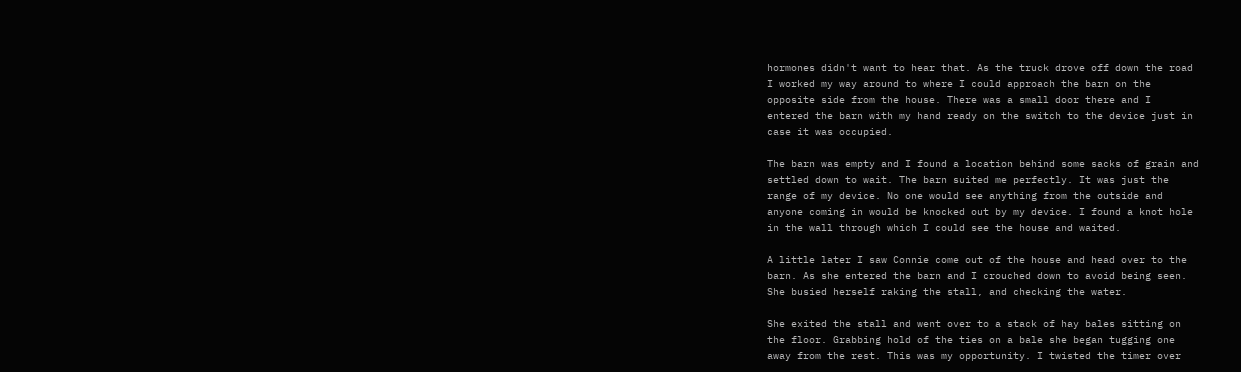hormones didn't want to hear that. As the truck drove off down the road
I worked my way around to where I could approach the barn on the
opposite side from the house. There was a small door there and I
entered the barn with my hand ready on the switch to the device just in
case it was occupied.

The barn was empty and I found a location behind some sacks of grain and
settled down to wait. The barn suited me perfectly. It was just the
range of my device. No one would see anything from the outside and
anyone coming in would be knocked out by my device. I found a knot hole
in the wall through which I could see the house and waited.

A little later I saw Connie come out of the house and head over to the
barn. As she entered the barn and I crouched down to avoid being seen.
She busied herself raking the stall, and checking the water.

She exited the stall and went over to a stack of hay bales sitting on
the floor. Grabbing hold of the ties on a bale she began tugging one
away from the rest. This was my opportunity. I twisted the timer over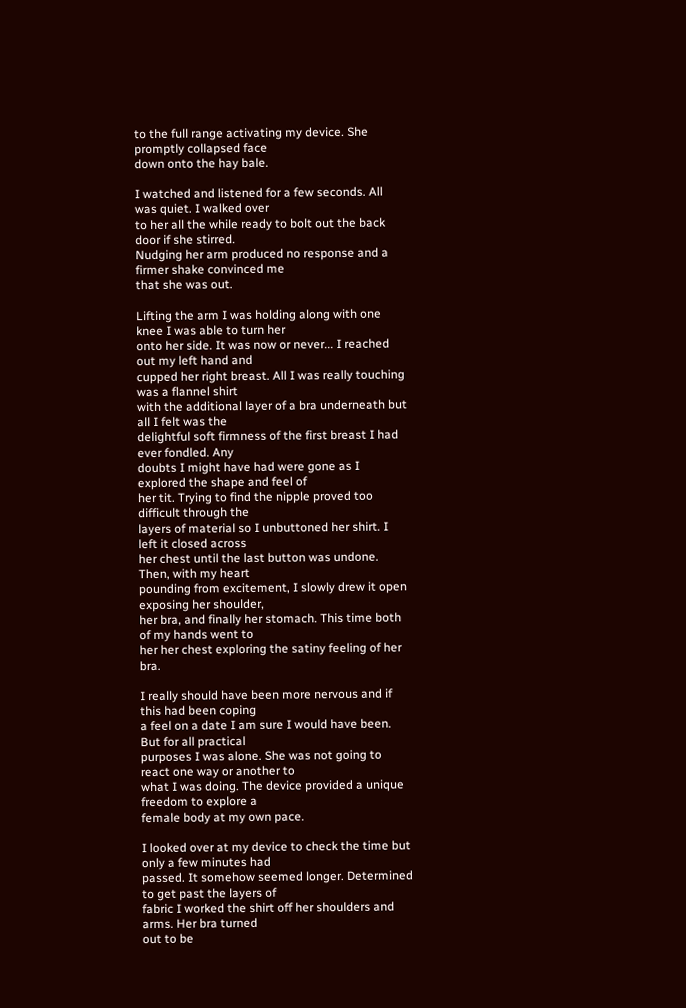to the full range activating my device. She promptly collapsed face
down onto the hay bale.

I watched and listened for a few seconds. All was quiet. I walked over
to her all the while ready to bolt out the back door if she stirred.
Nudging her arm produced no response and a firmer shake convinced me
that she was out.

Lifting the arm I was holding along with one knee I was able to turn her
onto her side. It was now or never... I reached out my left hand and
cupped her right breast. All I was really touching was a flannel shirt
with the additional layer of a bra underneath but all I felt was the
delightful soft firmness of the first breast I had ever fondled. Any
doubts I might have had were gone as I explored the shape and feel of
her tit. Trying to find the nipple proved too difficult through the
layers of material so I unbuttoned her shirt. I left it closed across
her chest until the last button was undone. Then, with my heart
pounding from excitement, I slowly drew it open exposing her shoulder,
her bra, and finally her stomach. This time both of my hands went to
her her chest exploring the satiny feeling of her bra.

I really should have been more nervous and if this had been coping
a feel on a date I am sure I would have been. But for all practical
purposes I was alone. She was not going to react one way or another to
what I was doing. The device provided a unique freedom to explore a
female body at my own pace.

I looked over at my device to check the time but only a few minutes had
passed. It somehow seemed longer. Determined to get past the layers of
fabric I worked the shirt off her shoulders and arms. Her bra turned
out to be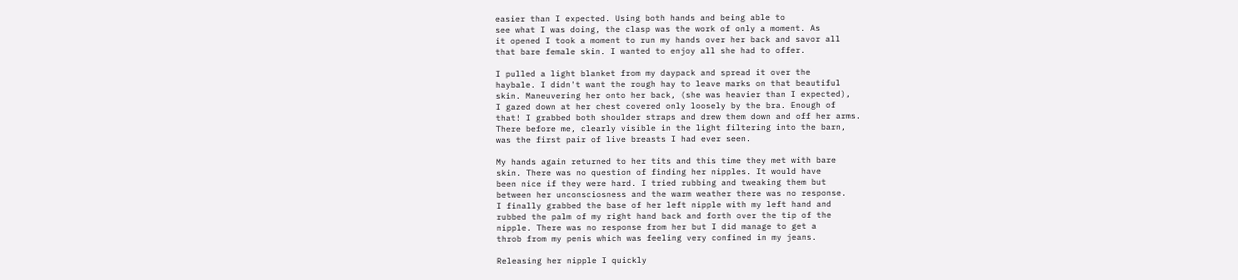easier than I expected. Using both hands and being able to
see what I was doing, the clasp was the work of only a moment. As
it opened I took a moment to run my hands over her back and savor all
that bare female skin. I wanted to enjoy all she had to offer.

I pulled a light blanket from my daypack and spread it over the
haybale. I didn't want the rough hay to leave marks on that beautiful
skin. Maneuvering her onto her back, (she was heavier than I expected),
I gazed down at her chest covered only loosely by the bra. Enough of
that! I grabbed both shoulder straps and drew them down and off her arms.
There before me, clearly visible in the light filtering into the barn,
was the first pair of live breasts I had ever seen.

My hands again returned to her tits and this time they met with bare
skin. There was no question of finding her nipples. It would have
been nice if they were hard. I tried rubbing and tweaking them but
between her unconsciosness and the warm weather there was no response.
I finally grabbed the base of her left nipple with my left hand and
rubbed the palm of my right hand back and forth over the tip of the
nipple. There was no response from her but I did manage to get a
throb from my penis which was feeling very confined in my jeans.

Releasing her nipple I quickly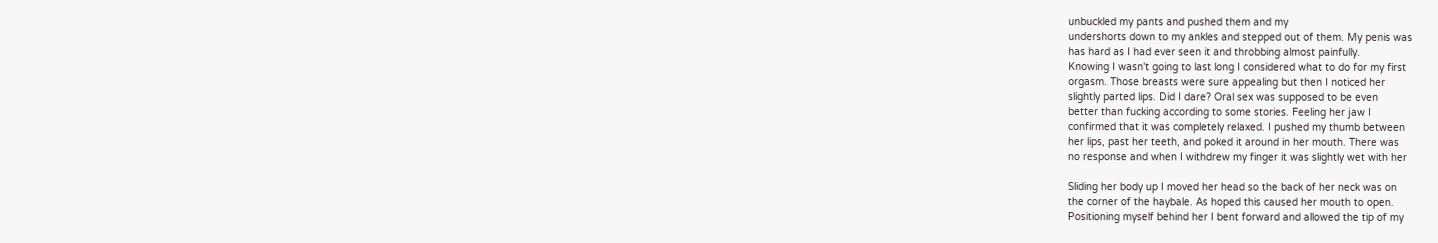unbuckled my pants and pushed them and my
undershorts down to my ankles and stepped out of them. My penis was
has hard as I had ever seen it and throbbing almost painfully.
Knowing I wasn't going to last long I considered what to do for my first
orgasm. Those breasts were sure appealing but then I noticed her
slightly parted lips. Did I dare? Oral sex was supposed to be even
better than fucking according to some stories. Feeling her jaw I
confirmed that it was completely relaxed. I pushed my thumb between
her lips, past her teeth, and poked it around in her mouth. There was
no response and when I withdrew my finger it was slightly wet with her

Sliding her body up I moved her head so the back of her neck was on
the corner of the haybale. As hoped this caused her mouth to open.
Positioning myself behind her I bent forward and allowed the tip of my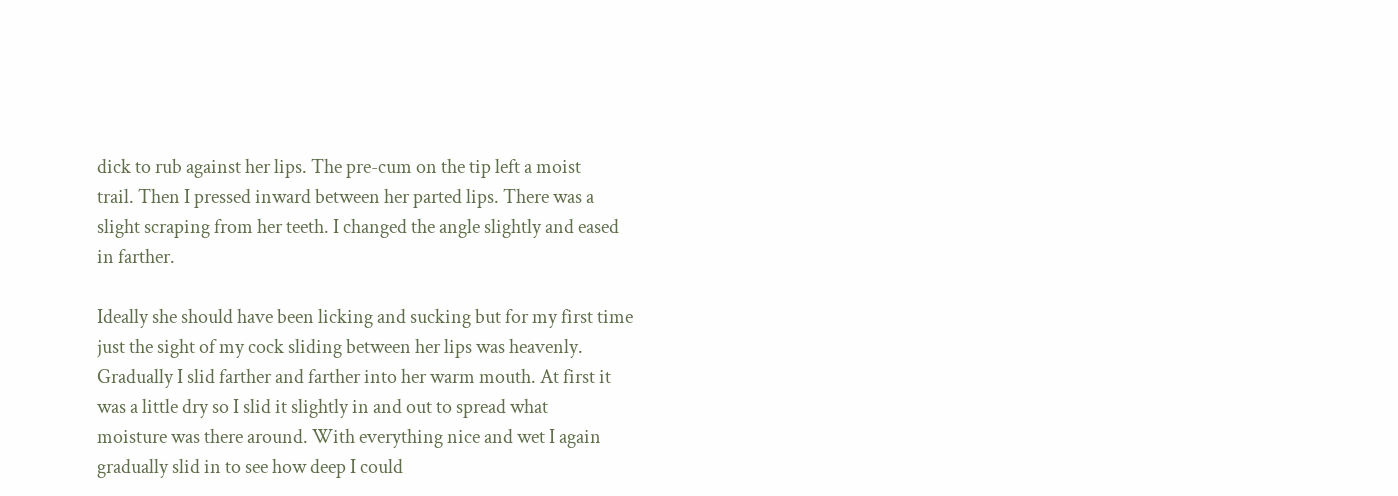dick to rub against her lips. The pre-cum on the tip left a moist
trail. Then I pressed inward between her parted lips. There was a
slight scraping from her teeth. I changed the angle slightly and eased
in farther.

Ideally she should have been licking and sucking but for my first time
just the sight of my cock sliding between her lips was heavenly.
Gradually I slid farther and farther into her warm mouth. At first it
was a little dry so I slid it slightly in and out to spread what
moisture was there around. With everything nice and wet I again
gradually slid in to see how deep I could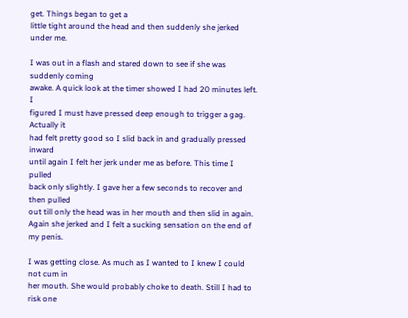get. Things began to get a
little tight around the head and then suddenly she jerked under me.

I was out in a flash and stared down to see if she was suddenly coming
awake. A quick look at the timer showed I had 20 minutes left. I
figured I must have pressed deep enough to trigger a gag. Actually it
had felt pretty good so I slid back in and gradually pressed inward
until again I felt her jerk under me as before. This time I pulled
back only slightly. I gave her a few seconds to recover and then pulled
out till only the head was in her mouth and then slid in again.
Again she jerked and I felt a sucking sensation on the end of my penis.

I was getting close. As much as I wanted to I knew I could not cum in
her mouth. She would probably choke to death. Still I had to risk one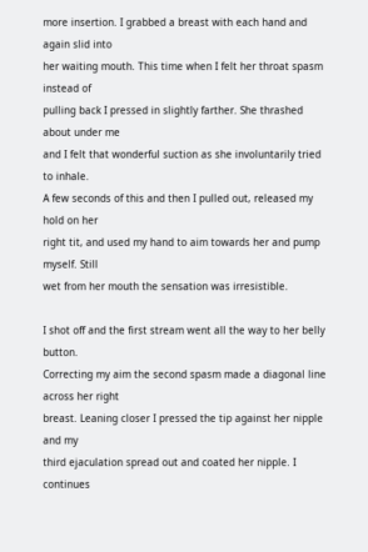more insertion. I grabbed a breast with each hand and again slid into
her waiting mouth. This time when I felt her throat spasm instead of
pulling back I pressed in slightly farther. She thrashed about under me
and I felt that wonderful suction as she involuntarily tried to inhale.
A few seconds of this and then I pulled out, released my hold on her
right tit, and used my hand to aim towards her and pump myself. Still
wet from her mouth the sensation was irresistible.

I shot off and the first stream went all the way to her belly button.
Correcting my aim the second spasm made a diagonal line across her right
breast. Leaning closer I pressed the tip against her nipple and my
third ejaculation spread out and coated her nipple. I continues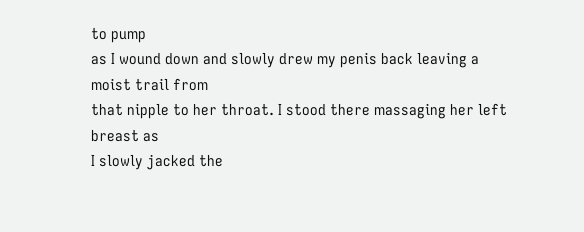to pump
as I wound down and slowly drew my penis back leaving a moist trail from
that nipple to her throat. I stood there massaging her left breast as
I slowly jacked the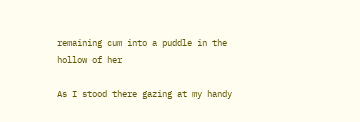remaining cum into a puddle in the hollow of her

As I stood there gazing at my handy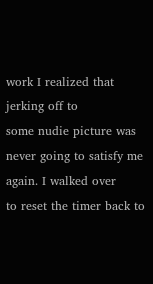work I realized that jerking off to
some nudie picture was never going to satisfy me again. I walked over
to reset the timer back to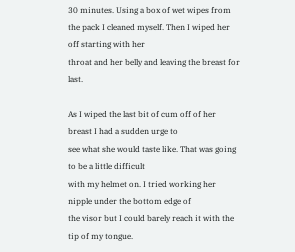30 minutes. Using a box of wet wipes from
the pack I cleaned myself. Then I wiped her off starting with her
throat and her belly and leaving the breast for last.

As I wiped the last bit of cum off of her breast I had a sudden urge to
see what she would taste like. That was going to be a little difficult
with my helmet on. I tried working her nipple under the bottom edge of
the visor but I could barely reach it with the tip of my tongue.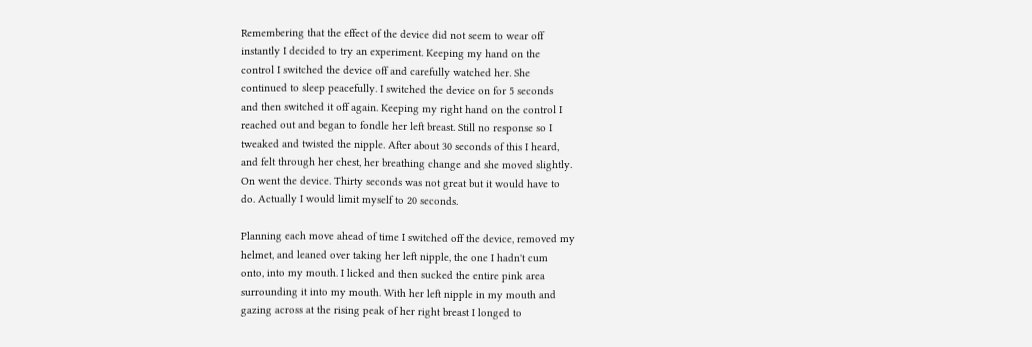Remembering that the effect of the device did not seem to wear off
instantly I decided to try an experiment. Keeping my hand on the
control I switched the device off and carefully watched her. She
continued to sleep peacefully. I switched the device on for 5 seconds
and then switched it off again. Keeping my right hand on the control I
reached out and began to fondle her left breast. Still no response so I
tweaked and twisted the nipple. After about 30 seconds of this I heard,
and felt through her chest, her breathing change and she moved slightly.
On went the device. Thirty seconds was not great but it would have to
do. Actually I would limit myself to 20 seconds.

Planning each move ahead of time I switched off the device, removed my
helmet, and leaned over taking her left nipple, the one I hadn't cum
onto, into my mouth. I licked and then sucked the entire pink area
surrounding it into my mouth. With her left nipple in my mouth and
gazing across at the rising peak of her right breast I longed to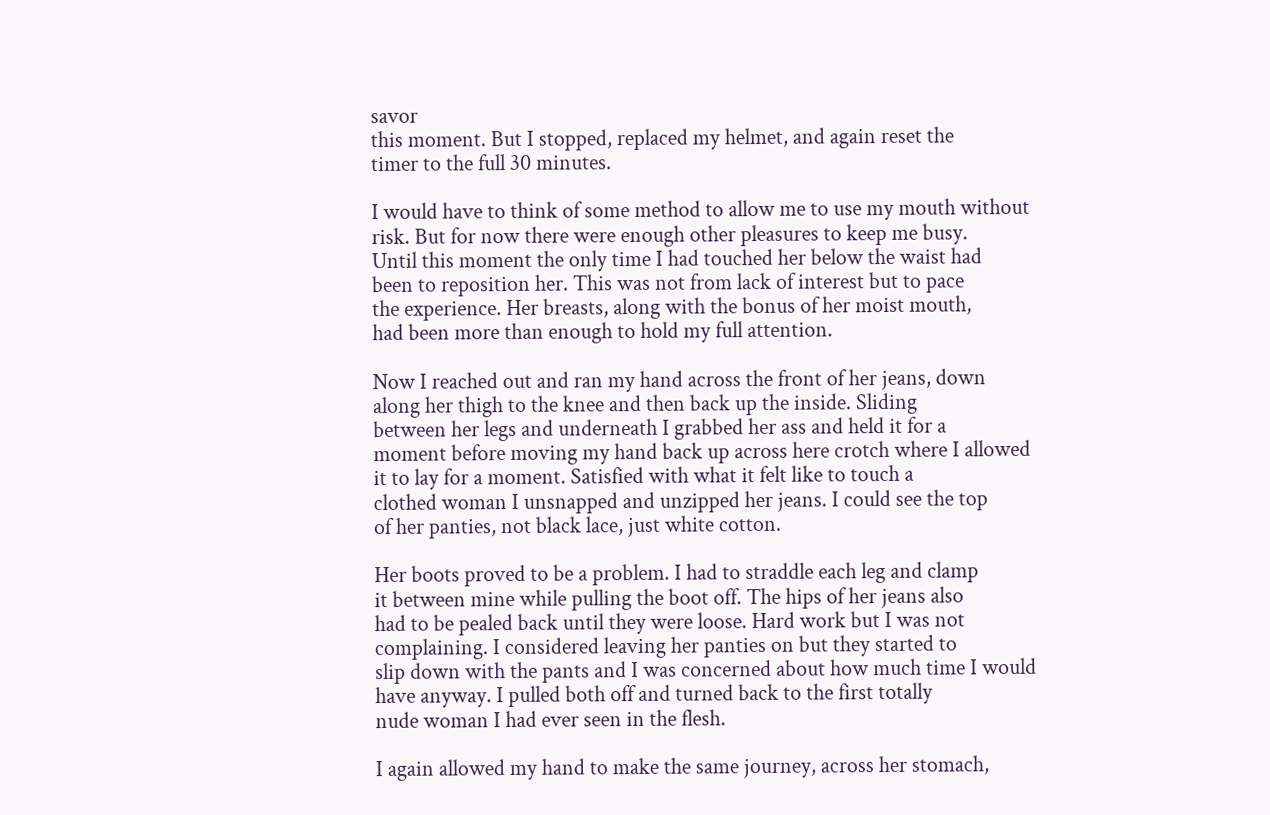savor
this moment. But I stopped, replaced my helmet, and again reset the
timer to the full 30 minutes.

I would have to think of some method to allow me to use my mouth without
risk. But for now there were enough other pleasures to keep me busy.
Until this moment the only time I had touched her below the waist had
been to reposition her. This was not from lack of interest but to pace
the experience. Her breasts, along with the bonus of her moist mouth,
had been more than enough to hold my full attention.

Now I reached out and ran my hand across the front of her jeans, down
along her thigh to the knee and then back up the inside. Sliding
between her legs and underneath I grabbed her ass and held it for a
moment before moving my hand back up across here crotch where I allowed
it to lay for a moment. Satisfied with what it felt like to touch a
clothed woman I unsnapped and unzipped her jeans. I could see the top
of her panties, not black lace, just white cotton.

Her boots proved to be a problem. I had to straddle each leg and clamp
it between mine while pulling the boot off. The hips of her jeans also
had to be pealed back until they were loose. Hard work but I was not
complaining. I considered leaving her panties on but they started to
slip down with the pants and I was concerned about how much time I would
have anyway. I pulled both off and turned back to the first totally
nude woman I had ever seen in the flesh.

I again allowed my hand to make the same journey, across her stomach,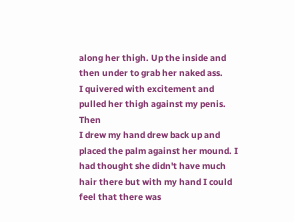along her thigh. Up the inside and then under to grab her naked ass.
I quivered with excitement and pulled her thigh against my penis. Then
I drew my hand drew back up and placed the palm against her mound. I
had thought she didn't have much hair there but with my hand I could
feel that there was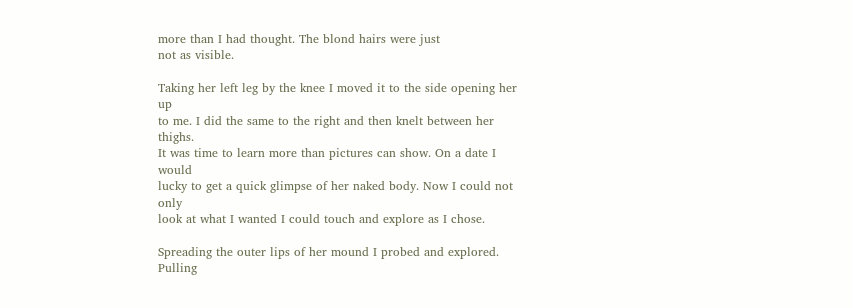more than I had thought. The blond hairs were just
not as visible.

Taking her left leg by the knee I moved it to the side opening her up
to me. I did the same to the right and then knelt between her thighs.
It was time to learn more than pictures can show. On a date I would
lucky to get a quick glimpse of her naked body. Now I could not only
look at what I wanted I could touch and explore as I chose.

Spreading the outer lips of her mound I probed and explored. Pulling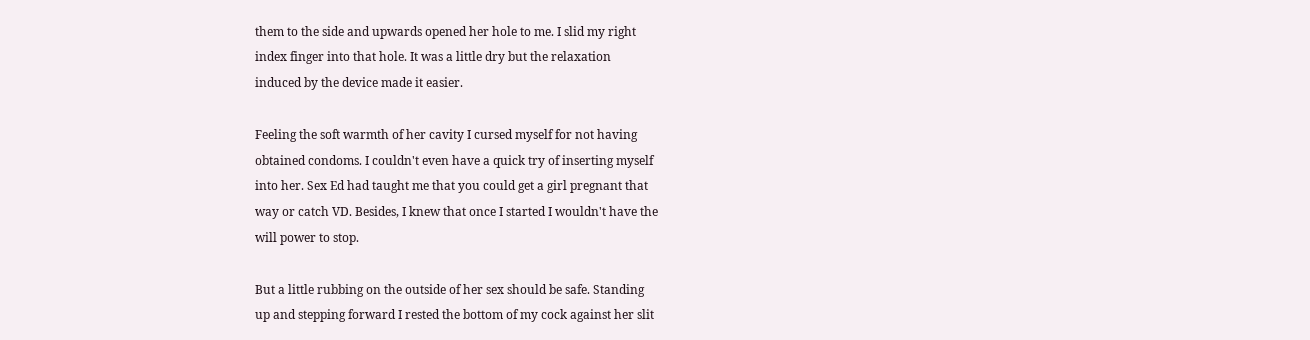them to the side and upwards opened her hole to me. I slid my right
index finger into that hole. It was a little dry but the relaxation
induced by the device made it easier.

Feeling the soft warmth of her cavity I cursed myself for not having
obtained condoms. I couldn't even have a quick try of inserting myself
into her. Sex Ed had taught me that you could get a girl pregnant that
way or catch VD. Besides, I knew that once I started I wouldn't have the
will power to stop.

But a little rubbing on the outside of her sex should be safe. Standing
up and stepping forward I rested the bottom of my cock against her slit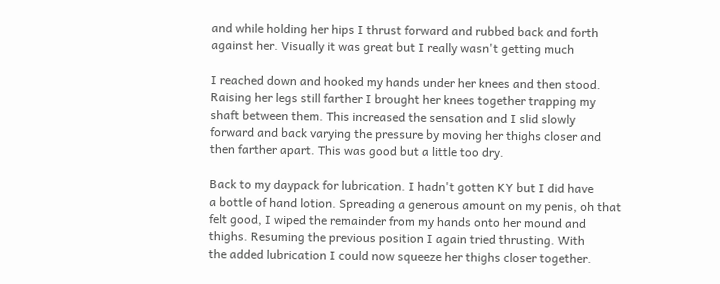and while holding her hips I thrust forward and rubbed back and forth
against her. Visually it was great but I really wasn't getting much

I reached down and hooked my hands under her knees and then stood.
Raising her legs still farther I brought her knees together trapping my
shaft between them. This increased the sensation and I slid slowly
forward and back varying the pressure by moving her thighs closer and
then farther apart. This was good but a little too dry.

Back to my daypack for lubrication. I hadn't gotten KY but I did have
a bottle of hand lotion. Spreading a generous amount on my penis, oh that
felt good, I wiped the remainder from my hands onto her mound and
thighs. Resuming the previous position I again tried thrusting. With
the added lubrication I could now squeeze her thighs closer together.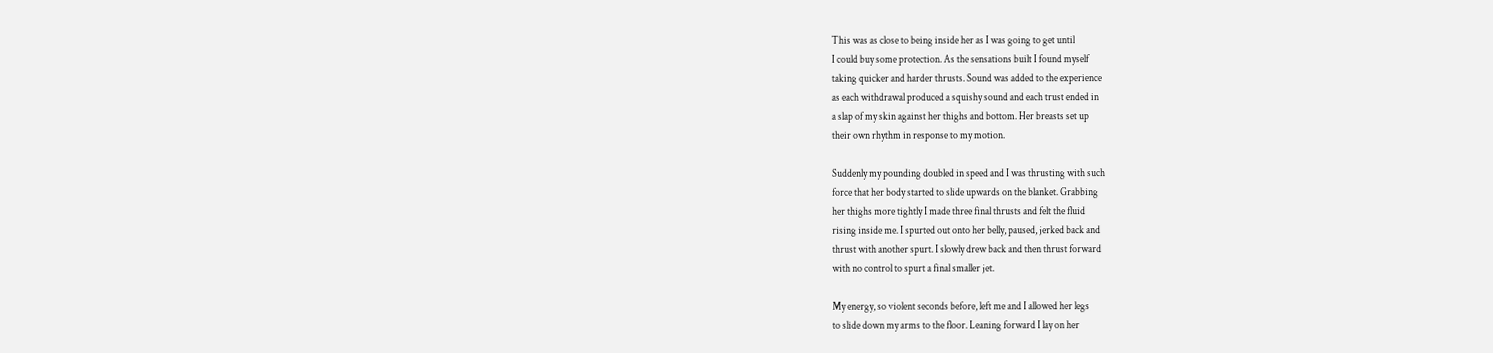This was as close to being inside her as I was going to get until
I could buy some protection. As the sensations built I found myself
taking quicker and harder thrusts. Sound was added to the experience
as each withdrawal produced a squishy sound and each trust ended in
a slap of my skin against her thighs and bottom. Her breasts set up
their own rhythm in response to my motion.

Suddenly my pounding doubled in speed and I was thrusting with such
force that her body started to slide upwards on the blanket. Grabbing
her thighs more tightly I made three final thrusts and felt the fluid
rising inside me. I spurted out onto her belly, paused, jerked back and
thrust with another spurt. I slowly drew back and then thrust forward
with no control to spurt a final smaller jet.

My energy, so violent seconds before, left me and I allowed her legs
to slide down my arms to the floor. Leaning forward I lay on her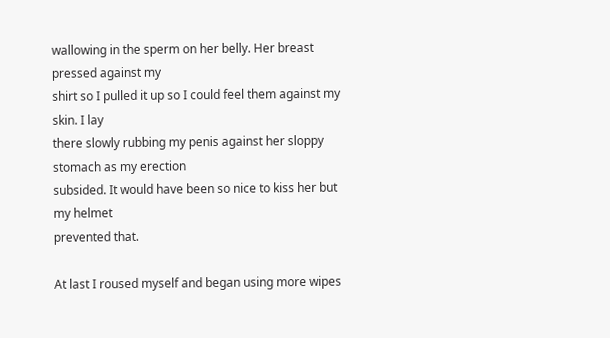wallowing in the sperm on her belly. Her breast pressed against my
shirt so I pulled it up so I could feel them against my skin. I lay
there slowly rubbing my penis against her sloppy stomach as my erection
subsided. It would have been so nice to kiss her but my helmet
prevented that.

At last I roused myself and began using more wipes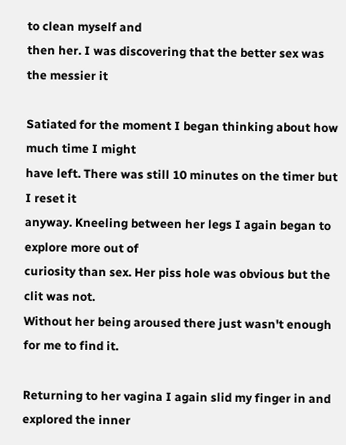to clean myself and
then her. I was discovering that the better sex was the messier it

Satiated for the moment I began thinking about how much time I might
have left. There was still 10 minutes on the timer but I reset it
anyway. Kneeling between her legs I again began to explore more out of
curiosity than sex. Her piss hole was obvious but the clit was not.
Without her being aroused there just wasn't enough for me to find it.

Returning to her vagina I again slid my finger in and explored the inner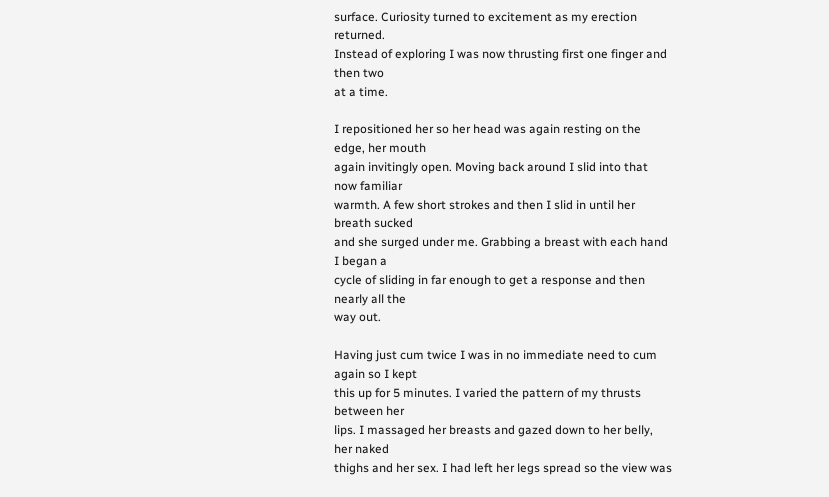surface. Curiosity turned to excitement as my erection returned.
Instead of exploring I was now thrusting first one finger and then two
at a time.

I repositioned her so her head was again resting on the edge, her mouth
again invitingly open. Moving back around I slid into that now familiar
warmth. A few short strokes and then I slid in until her breath sucked
and she surged under me. Grabbing a breast with each hand I began a
cycle of sliding in far enough to get a response and then nearly all the
way out.

Having just cum twice I was in no immediate need to cum again so I kept
this up for 5 minutes. I varied the pattern of my thrusts between her
lips. I massaged her breasts and gazed down to her belly, her naked
thighs and her sex. I had left her legs spread so the view was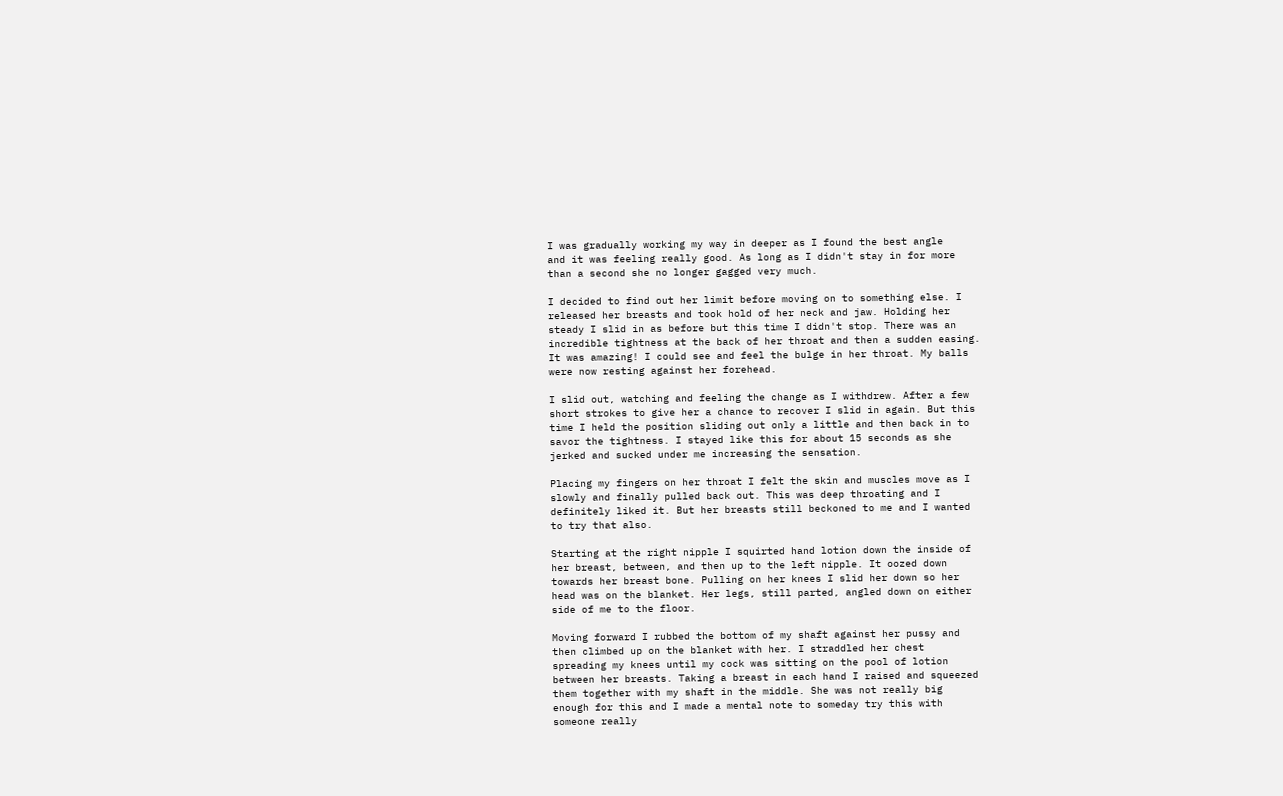I was gradually working my way in deeper as I found the best angle
and it was feeling really good. As long as I didn't stay in for more
than a second she no longer gagged very much.

I decided to find out her limit before moving on to something else. I
released her breasts and took hold of her neck and jaw. Holding her
steady I slid in as before but this time I didn't stop. There was an
incredible tightness at the back of her throat and then a sudden easing.
It was amazing! I could see and feel the bulge in her throat. My balls
were now resting against her forehead.

I slid out, watching and feeling the change as I withdrew. After a few
short strokes to give her a chance to recover I slid in again. But this
time I held the position sliding out only a little and then back in to
savor the tightness. I stayed like this for about 15 seconds as she
jerked and sucked under me increasing the sensation.

Placing my fingers on her throat I felt the skin and muscles move as I
slowly and finally pulled back out. This was deep throating and I
definitely liked it. But her breasts still beckoned to me and I wanted
to try that also.

Starting at the right nipple I squirted hand lotion down the inside of
her breast, between, and then up to the left nipple. It oozed down
towards her breast bone. Pulling on her knees I slid her down so her
head was on the blanket. Her legs, still parted, angled down on either
side of me to the floor.

Moving forward I rubbed the bottom of my shaft against her pussy and
then climbed up on the blanket with her. I straddled her chest
spreading my knees until my cock was sitting on the pool of lotion
between her breasts. Taking a breast in each hand I raised and squeezed
them together with my shaft in the middle. She was not really big
enough for this and I made a mental note to someday try this with
someone really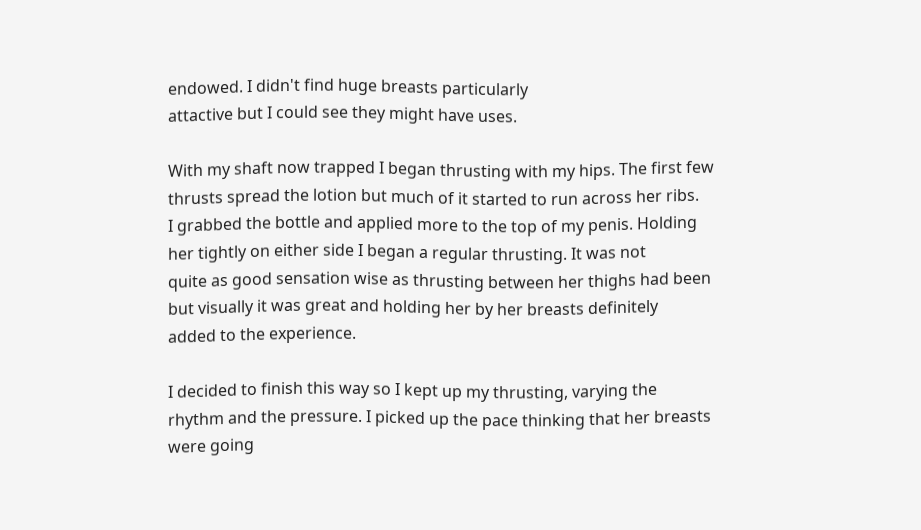endowed. I didn't find huge breasts particularly
attactive but I could see they might have uses.

With my shaft now trapped I began thrusting with my hips. The first few
thrusts spread the lotion but much of it started to run across her ribs.
I grabbed the bottle and applied more to the top of my penis. Holding
her tightly on either side I began a regular thrusting. It was not
quite as good sensation wise as thrusting between her thighs had been
but visually it was great and holding her by her breasts definitely
added to the experience.

I decided to finish this way so I kept up my thrusting, varying the
rhythm and the pressure. I picked up the pace thinking that her breasts
were going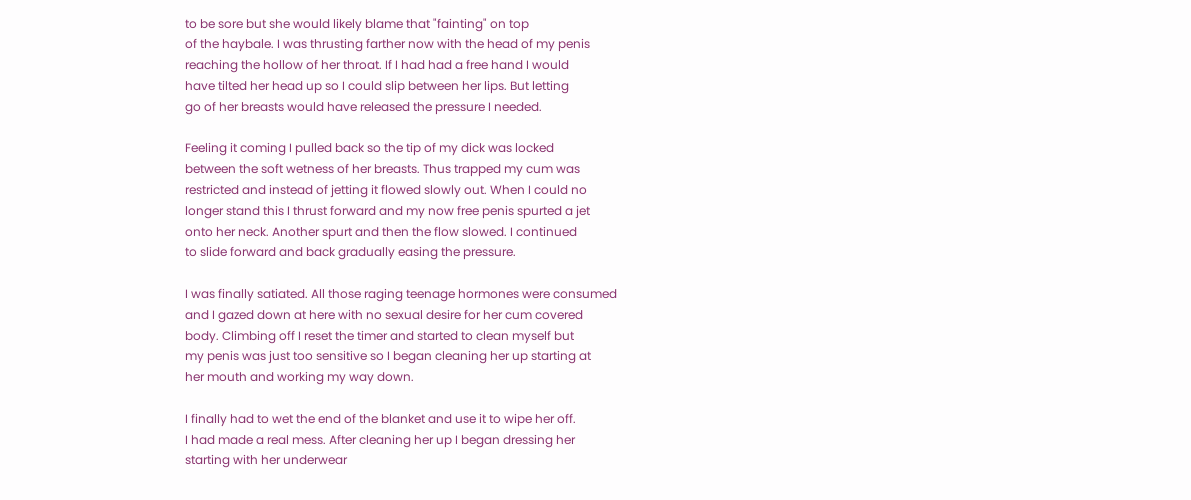to be sore but she would likely blame that "fainting" on top
of the haybale. I was thrusting farther now with the head of my penis
reaching the hollow of her throat. If I had had a free hand I would
have tilted her head up so I could slip between her lips. But letting
go of her breasts would have released the pressure I needed.

Feeling it coming I pulled back so the tip of my dick was locked
between the soft wetness of her breasts. Thus trapped my cum was
restricted and instead of jetting it flowed slowly out. When I could no
longer stand this I thrust forward and my now free penis spurted a jet
onto her neck. Another spurt and then the flow slowed. I continued
to slide forward and back gradually easing the pressure.

I was finally satiated. All those raging teenage hormones were consumed
and I gazed down at here with no sexual desire for her cum covered
body. Climbing off I reset the timer and started to clean myself but
my penis was just too sensitive so I began cleaning her up starting at
her mouth and working my way down.

I finally had to wet the end of the blanket and use it to wipe her off.
I had made a real mess. After cleaning her up I began dressing her
starting with her underwear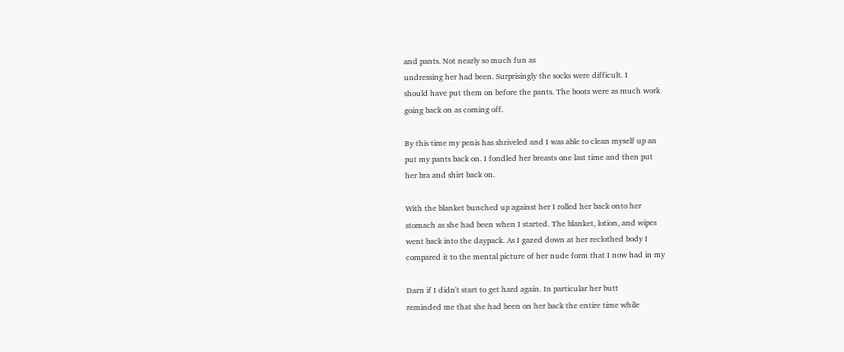and pants. Not nearly so much fun as
undressing her had been. Surprisingly the socks were difficult. I
should have put them on before the pants. The boots were as much work
going back on as coming off.

By this time my penis has shriveled and I was able to clean myself up an
put my pants back on. I fondled her breasts one last time and then put
her bra and shirt back on.

With the blanket bunched up against her I rolled her back onto her
stomach as she had been when I started. The blanket, lotion, and wipes
went back into the daypack. As I gazed down at her reclothed body I
compared it to the mental picture of her nude form that I now had in my

Darn if I didn't start to get hard again. In particular her butt
reminded me that she had been on her back the entire time while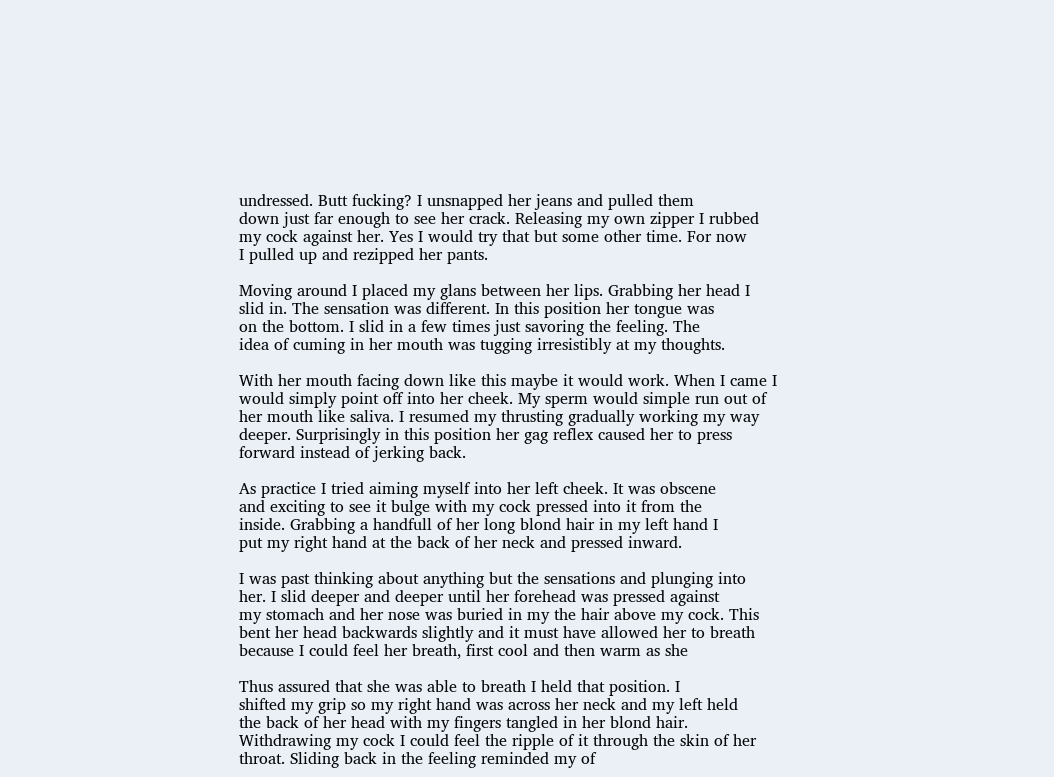undressed. Butt fucking? I unsnapped her jeans and pulled them
down just far enough to see her crack. Releasing my own zipper I rubbed
my cock against her. Yes I would try that but some other time. For now
I pulled up and rezipped her pants.

Moving around I placed my glans between her lips. Grabbing her head I
slid in. The sensation was different. In this position her tongue was
on the bottom. I slid in a few times just savoring the feeling. The
idea of cuming in her mouth was tugging irresistibly at my thoughts.

With her mouth facing down like this maybe it would work. When I came I
would simply point off into her cheek. My sperm would simple run out of
her mouth like saliva. I resumed my thrusting gradually working my way
deeper. Surprisingly in this position her gag reflex caused her to press
forward instead of jerking back.

As practice I tried aiming myself into her left cheek. It was obscene
and exciting to see it bulge with my cock pressed into it from the
inside. Grabbing a handfull of her long blond hair in my left hand I
put my right hand at the back of her neck and pressed inward.

I was past thinking about anything but the sensations and plunging into
her. I slid deeper and deeper until her forehead was pressed against
my stomach and her nose was buried in my the hair above my cock. This
bent her head backwards slightly and it must have allowed her to breath
because I could feel her breath, first cool and then warm as she

Thus assured that she was able to breath I held that position. I
shifted my grip so my right hand was across her neck and my left held
the back of her head with my fingers tangled in her blond hair.
Withdrawing my cock I could feel the ripple of it through the skin of her
throat. Sliding back in the feeling reminded my of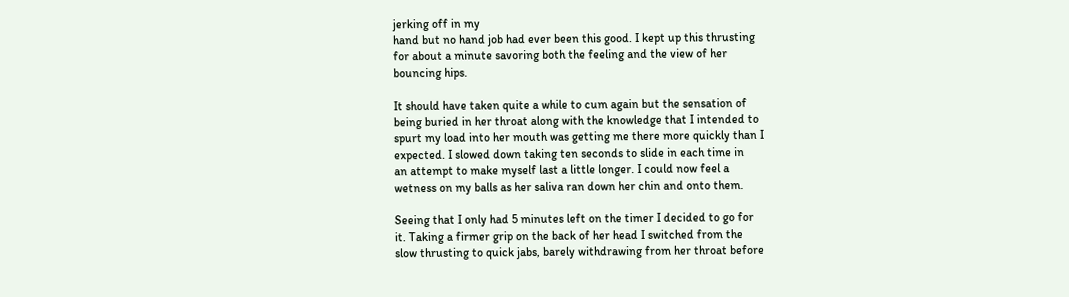jerking off in my
hand but no hand job had ever been this good. I kept up this thrusting
for about a minute savoring both the feeling and the view of her
bouncing hips.

It should have taken quite a while to cum again but the sensation of
being buried in her throat along with the knowledge that I intended to
spurt my load into her mouth was getting me there more quickly than I
expected. I slowed down taking ten seconds to slide in each time in
an attempt to make myself last a little longer. I could now feel a
wetness on my balls as her saliva ran down her chin and onto them.

Seeing that I only had 5 minutes left on the timer I decided to go for
it. Taking a firmer grip on the back of her head I switched from the
slow thrusting to quick jabs, barely withdrawing from her throat before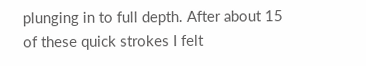plunging in to full depth. After about 15 of these quick strokes I felt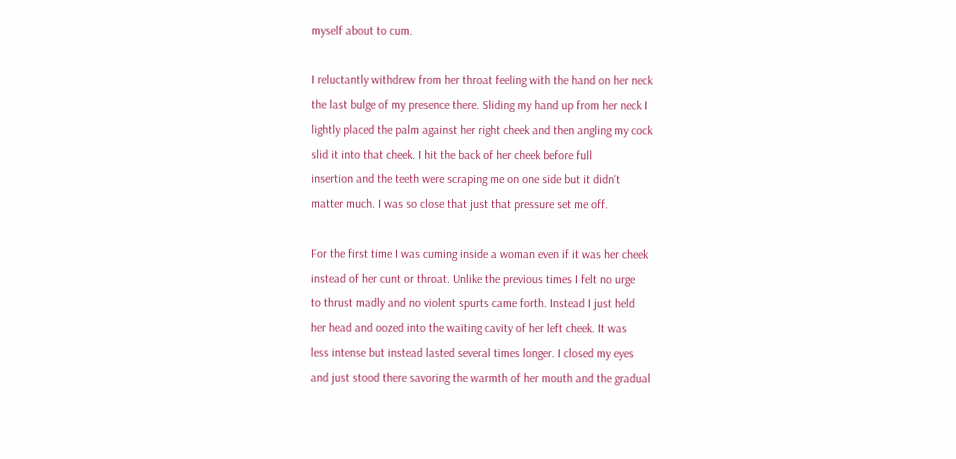myself about to cum.

I reluctantly withdrew from her throat feeling with the hand on her neck
the last bulge of my presence there. Sliding my hand up from her neck I
lightly placed the palm against her right cheek and then angling my cock
slid it into that cheek. I hit the back of her cheek before full
insertion and the teeth were scraping me on one side but it didn't
matter much. I was so close that just that pressure set me off.

For the first time I was cuming inside a woman even if it was her cheek
instead of her cunt or throat. Unlike the previous times I felt no urge
to thrust madly and no violent spurts came forth. Instead I just held
her head and oozed into the waiting cavity of her left cheek. It was
less intense but instead lasted several times longer. I closed my eyes
and just stood there savoring the warmth of her mouth and the gradual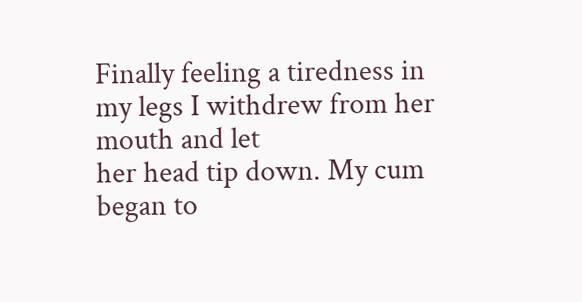Finally feeling a tiredness in my legs I withdrew from her mouth and let
her head tip down. My cum began to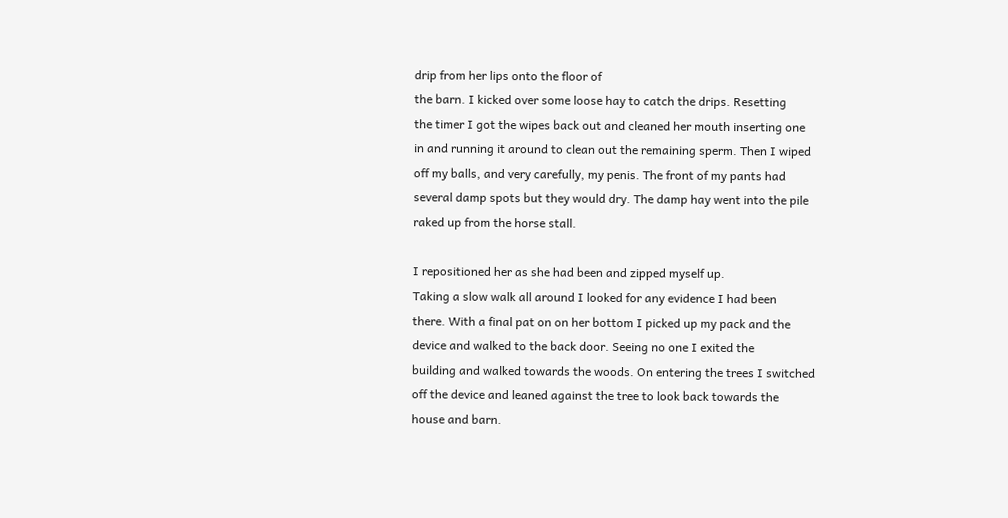drip from her lips onto the floor of
the barn. I kicked over some loose hay to catch the drips. Resetting
the timer I got the wipes back out and cleaned her mouth inserting one
in and running it around to clean out the remaining sperm. Then I wiped
off my balls, and very carefully, my penis. The front of my pants had
several damp spots but they would dry. The damp hay went into the pile
raked up from the horse stall.

I repositioned her as she had been and zipped myself up.
Taking a slow walk all around I looked for any evidence I had been
there. With a final pat on on her bottom I picked up my pack and the
device and walked to the back door. Seeing no one I exited the
building and walked towards the woods. On entering the trees I switched
off the device and leaned against the tree to look back towards the
house and barn.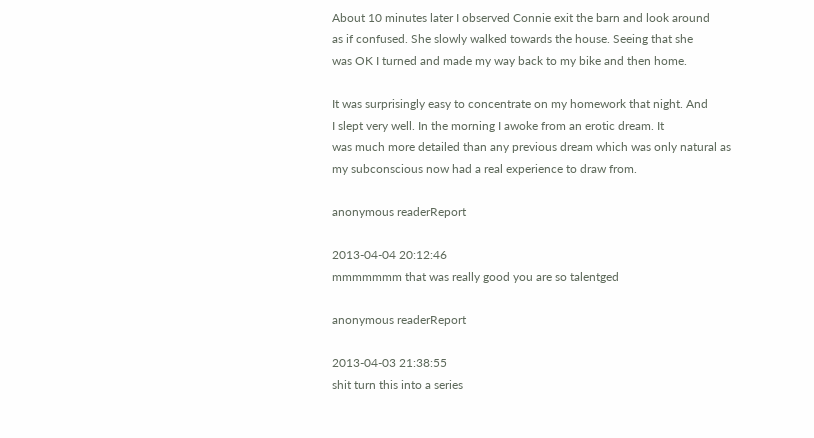About 10 minutes later I observed Connie exit the barn and look around
as if confused. She slowly walked towards the house. Seeing that she
was OK I turned and made my way back to my bike and then home.

It was surprisingly easy to concentrate on my homework that night. And
I slept very well. In the morning I awoke from an erotic dream. It
was much more detailed than any previous dream which was only natural as
my subconscious now had a real experience to draw from.

anonymous readerReport

2013-04-04 20:12:46
mmmmmmm that was really good you are so talentged

anonymous readerReport

2013-04-03 21:38:55
shit turn this into a series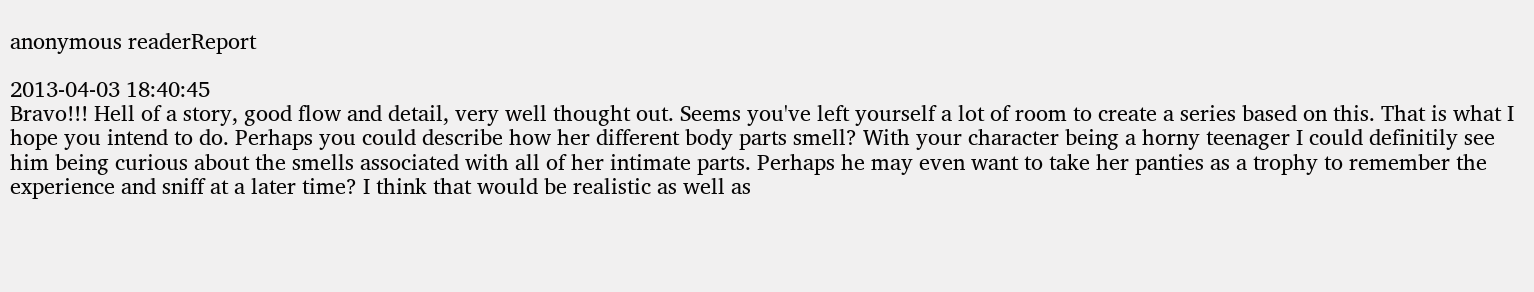anonymous readerReport

2013-04-03 18:40:45
Bravo!!! Hell of a story, good flow and detail, very well thought out. Seems you've left yourself a lot of room to create a series based on this. That is what I hope you intend to do. Perhaps you could describe how her different body parts smell? With your character being a horny teenager I could definitily see him being curious about the smells associated with all of her intimate parts. Perhaps he may even want to take her panties as a trophy to remember the experience and sniff at a later time? I think that would be realistic as well as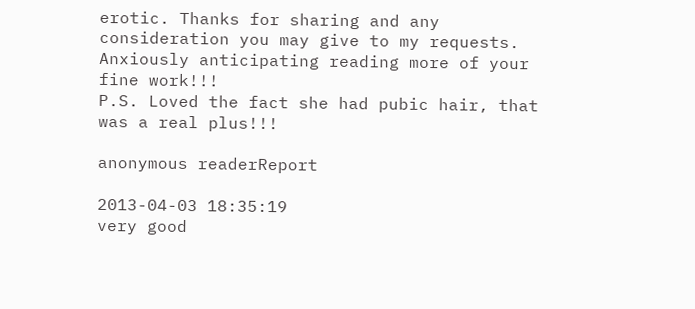erotic. Thanks for sharing and any consideration you may give to my requests. Anxiously anticipating reading more of your fine work!!!
P.S. Loved the fact she had pubic hair, that was a real plus!!!

anonymous readerReport

2013-04-03 18:35:19
very good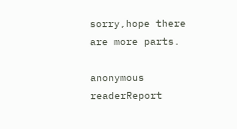sorry,hope there are more parts.

anonymous readerReport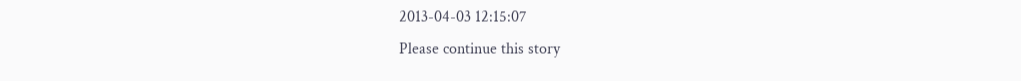2013-04-03 12:15:07
Please continue this story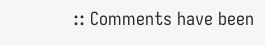:: Comments have been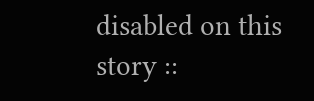disabled on this story ::